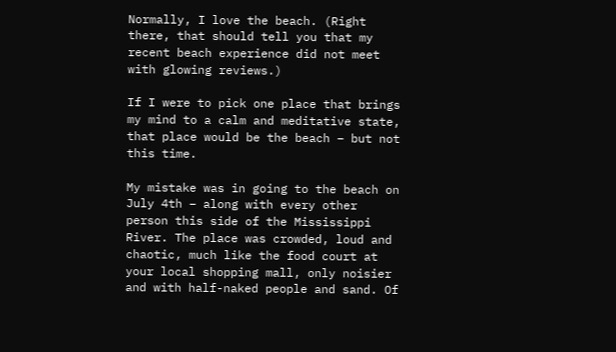Normally, I love the beach. (Right there, that should tell you that my recent beach experience did not meet with glowing reviews.)

If I were to pick one place that brings my mind to a calm and meditative state, that place would be the beach – but not this time.

My mistake was in going to the beach on July 4th – along with every other person this side of the Mississippi River. The place was crowded, loud and chaotic, much like the food court at your local shopping mall, only noisier and with half-naked people and sand. Of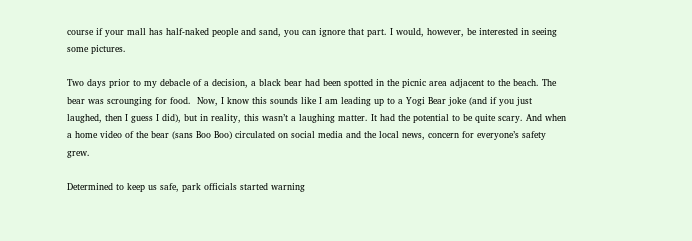course if your mall has half-naked people and sand, you can ignore that part. I would, however, be interested in seeing some pictures.

Two days prior to my debacle of a decision, a black bear had been spotted in the picnic area adjacent to the beach. The bear was scrounging for food.  Now, I know this sounds like I am leading up to a Yogi Bear joke (and if you just laughed, then I guess I did), but in reality, this wasn’t a laughing matter. It had the potential to be quite scary. And when a home video of the bear (sans Boo Boo) circulated on social media and the local news, concern for everyone’s safety grew.

Determined to keep us safe, park officials started warning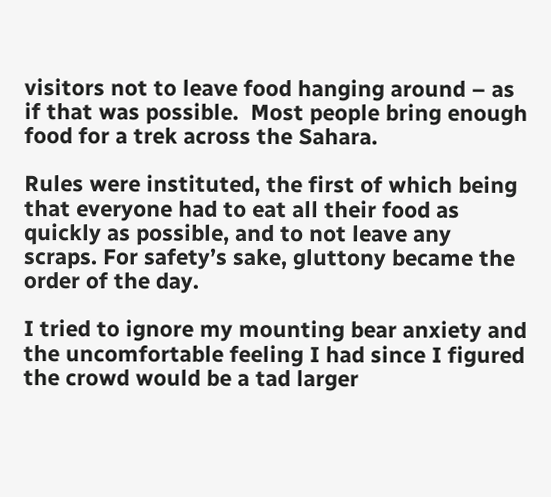visitors not to leave food hanging around – as if that was possible.  Most people bring enough food for a trek across the Sahara.

Rules were instituted, the first of which being that everyone had to eat all their food as quickly as possible, and to not leave any scraps. For safety’s sake, gluttony became the order of the day.

I tried to ignore my mounting bear anxiety and the uncomfortable feeling I had since I figured the crowd would be a tad larger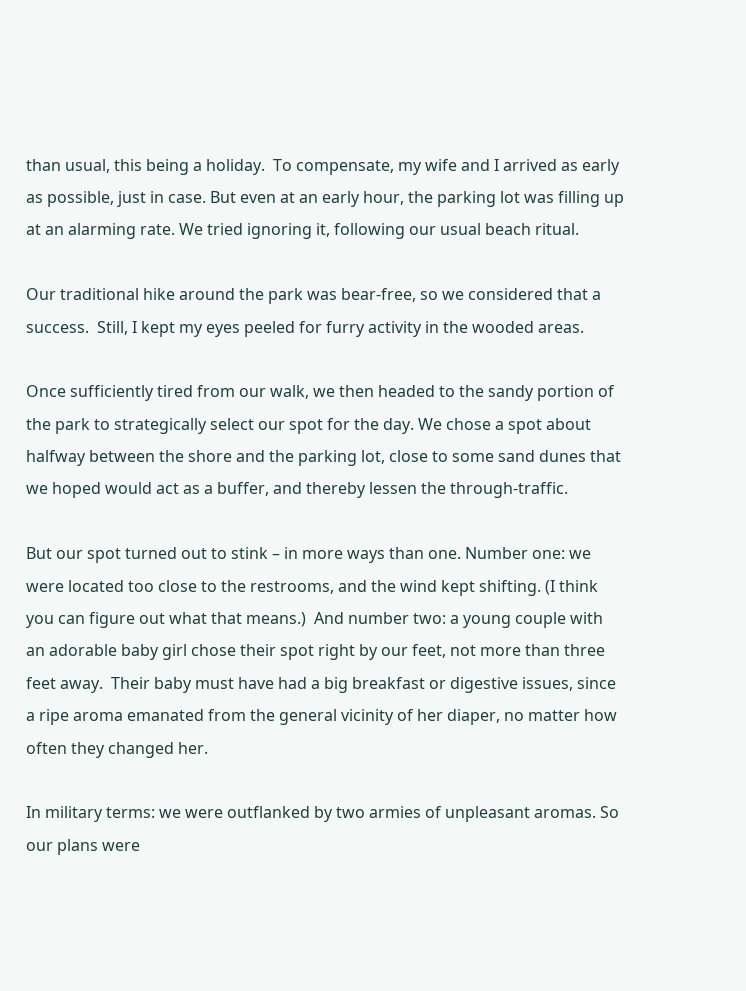than usual, this being a holiday.  To compensate, my wife and I arrived as early as possible, just in case. But even at an early hour, the parking lot was filling up at an alarming rate. We tried ignoring it, following our usual beach ritual.

Our traditional hike around the park was bear-free, so we considered that a success.  Still, I kept my eyes peeled for furry activity in the wooded areas.

Once sufficiently tired from our walk, we then headed to the sandy portion of the park to strategically select our spot for the day. We chose a spot about halfway between the shore and the parking lot, close to some sand dunes that we hoped would act as a buffer, and thereby lessen the through-traffic.

But our spot turned out to stink – in more ways than one. Number one: we were located too close to the restrooms, and the wind kept shifting. (I think you can figure out what that means.)  And number two: a young couple with an adorable baby girl chose their spot right by our feet, not more than three feet away.  Their baby must have had a big breakfast or digestive issues, since a ripe aroma emanated from the general vicinity of her diaper, no matter how often they changed her.

In military terms: we were outflanked by two armies of unpleasant aromas. So our plans were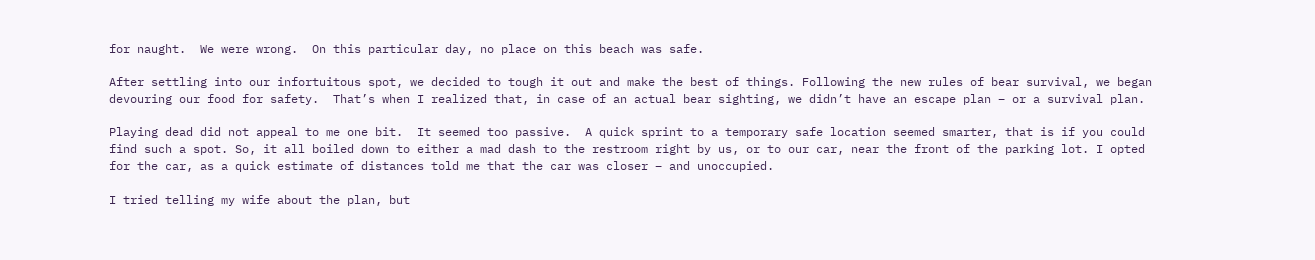for naught.  We were wrong.  On this particular day, no place on this beach was safe.

After settling into our infortuitous spot, we decided to tough it out and make the best of things. Following the new rules of bear survival, we began devouring our food for safety.  That’s when I realized that, in case of an actual bear sighting, we didn’t have an escape plan – or a survival plan.

Playing dead did not appeal to me one bit.  It seemed too passive.  A quick sprint to a temporary safe location seemed smarter, that is if you could find such a spot. So, it all boiled down to either a mad dash to the restroom right by us, or to our car, near the front of the parking lot. I opted for the car, as a quick estimate of distances told me that the car was closer – and unoccupied.

I tried telling my wife about the plan, but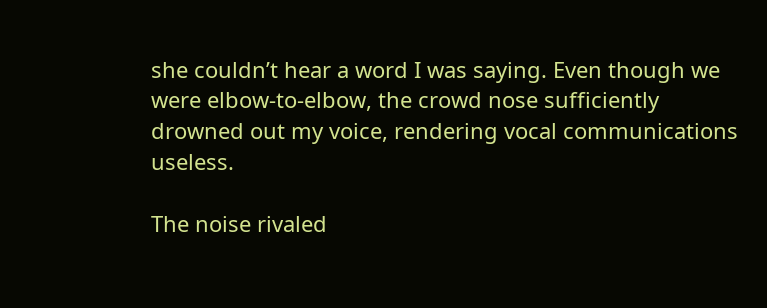she couldn’t hear a word I was saying. Even though we were elbow-to-elbow, the crowd nose sufficiently drowned out my voice, rendering vocal communications useless.

The noise rivaled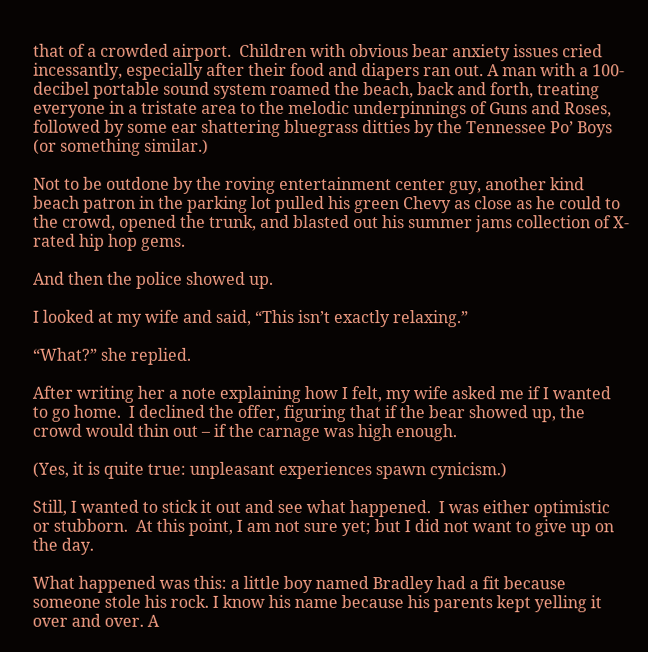that of a crowded airport.  Children with obvious bear anxiety issues cried incessantly, especially after their food and diapers ran out. A man with a 100-decibel portable sound system roamed the beach, back and forth, treating everyone in a tristate area to the melodic underpinnings of Guns and Roses, followed by some ear shattering bluegrass ditties by the Tennessee Po’ Boys (or something similar.)

Not to be outdone by the roving entertainment center guy, another kind beach patron in the parking lot pulled his green Chevy as close as he could to the crowd, opened the trunk, and blasted out his summer jams collection of X-rated hip hop gems.

And then the police showed up.

I looked at my wife and said, “This isn’t exactly relaxing.”

“What?” she replied.

After writing her a note explaining how I felt, my wife asked me if I wanted to go home.  I declined the offer, figuring that if the bear showed up, the crowd would thin out – if the carnage was high enough.

(Yes, it is quite true: unpleasant experiences spawn cynicism.)

Still, I wanted to stick it out and see what happened.  I was either optimistic or stubborn.  At this point, I am not sure yet; but I did not want to give up on the day.

What happened was this: a little boy named Bradley had a fit because someone stole his rock. I know his name because his parents kept yelling it over and over. A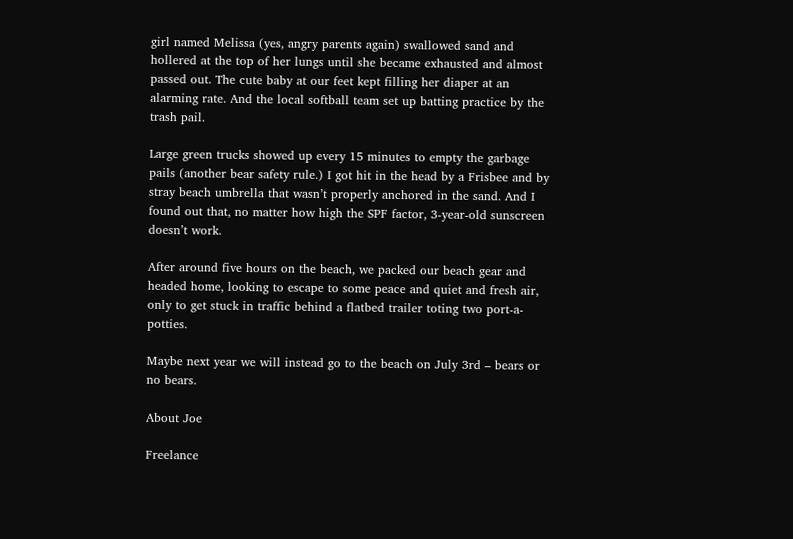girl named Melissa (yes, angry parents again) swallowed sand and hollered at the top of her lungs until she became exhausted and almost passed out. The cute baby at our feet kept filling her diaper at an alarming rate. And the local softball team set up batting practice by the trash pail.

Large green trucks showed up every 15 minutes to empty the garbage pails (another bear safety rule.) I got hit in the head by a Frisbee and by stray beach umbrella that wasn’t properly anchored in the sand. And I found out that, no matter how high the SPF factor, 3-year-old sunscreen doesn’t work.

After around five hours on the beach, we packed our beach gear and headed home, looking to escape to some peace and quiet and fresh air, only to get stuck in traffic behind a flatbed trailer toting two port-a-potties.

Maybe next year we will instead go to the beach on July 3rd – bears or no bears.

About Joe

Freelance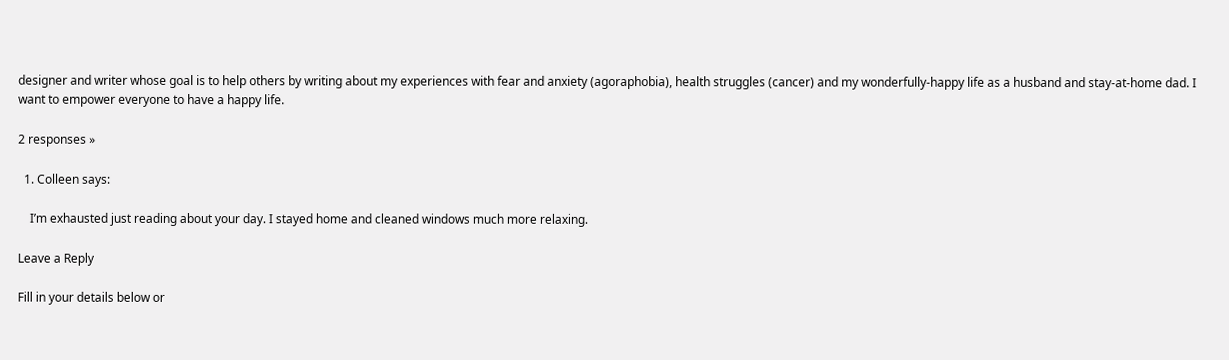designer and writer whose goal is to help others by writing about my experiences with fear and anxiety (agoraphobia), health struggles (cancer) and my wonderfully-happy life as a husband and stay-at-home dad. I want to empower everyone to have a happy life.

2 responses »

  1. Colleen says:

    I’m exhausted just reading about your day. I stayed home and cleaned windows much more relaxing.

Leave a Reply

Fill in your details below or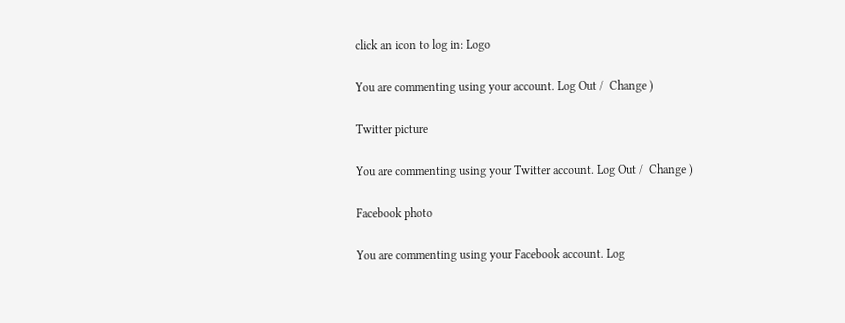click an icon to log in: Logo

You are commenting using your account. Log Out /  Change )

Twitter picture

You are commenting using your Twitter account. Log Out /  Change )

Facebook photo

You are commenting using your Facebook account. Log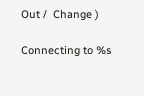Out /  Change )

Connecting to %s